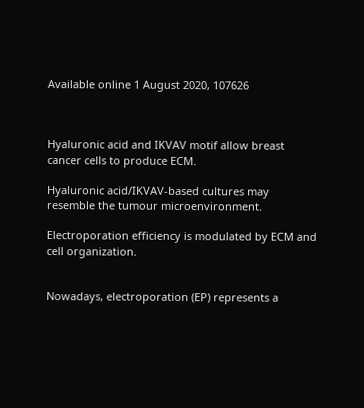Available online 1 August 2020, 107626



Hyaluronic acid and IKVAV motif allow breast cancer cells to produce ECM.

Hyaluronic acid/IKVAV-based cultures may resemble the tumour microenvironment.

Electroporation efficiency is modulated by ECM and cell organization.


Nowadays, electroporation (EP) represents a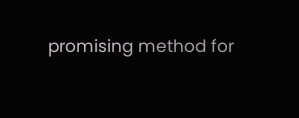promising method for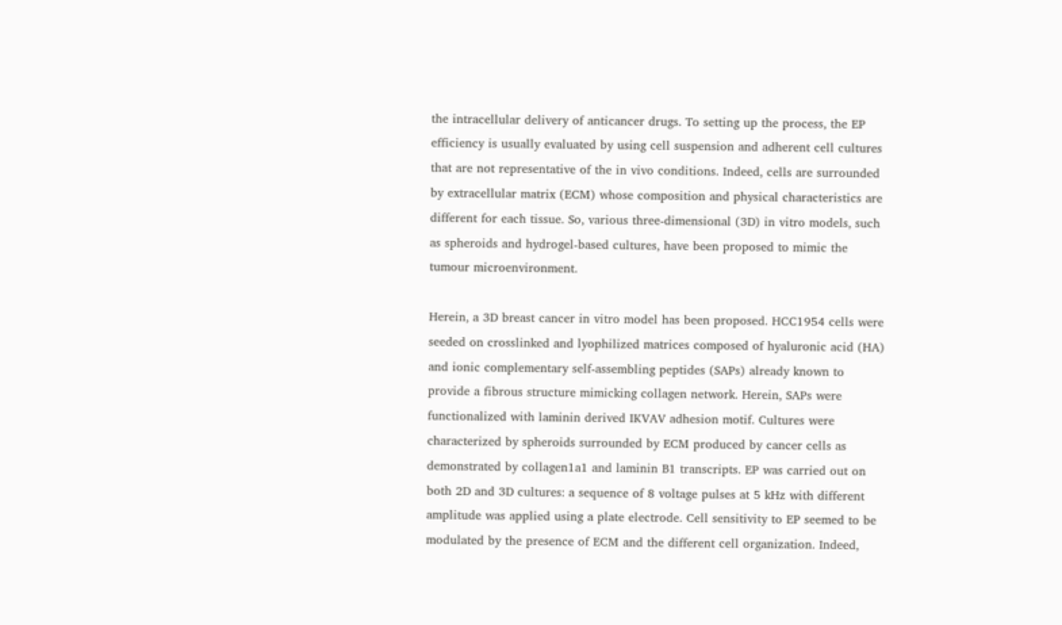the intracellular delivery of anticancer drugs. To setting up the process, the EP efficiency is usually evaluated by using cell suspension and adherent cell cultures that are not representative of the in vivo conditions. Indeed, cells are surrounded by extracellular matrix (ECM) whose composition and physical characteristics are different for each tissue. So, various three-dimensional (3D) in vitro models, such as spheroids and hydrogel-based cultures, have been proposed to mimic the tumour microenvironment.

Herein, a 3D breast cancer in vitro model has been proposed. HCC1954 cells were seeded on crosslinked and lyophilized matrices composed of hyaluronic acid (HA) and ionic complementary self-assembling peptides (SAPs) already known to provide a fibrous structure mimicking collagen network. Herein, SAPs were functionalized with laminin derived IKVAV adhesion motif. Cultures were characterized by spheroids surrounded by ECM produced by cancer cells as demonstrated by collagen1a1 and laminin B1 transcripts. EP was carried out on both 2D and 3D cultures: a sequence of 8 voltage pulses at 5 kHz with different amplitude was applied using a plate electrode. Cell sensitivity to EP seemed to be modulated by the presence of ECM and the different cell organization. Indeed,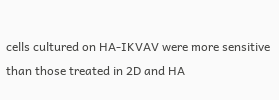cells cultured on HA-IKVAV were more sensitive than those treated in 2D and HA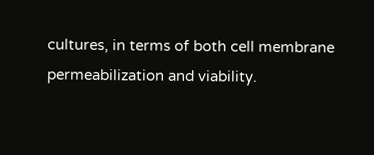cultures, in terms of both cell membrane permeabilization and viability.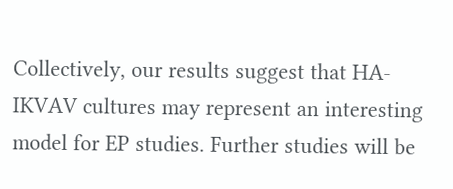Collectively, our results suggest that HA-IKVAV cultures may represent an interesting model for EP studies. Further studies will be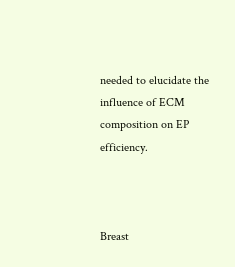needed to elucidate the influence of ECM composition on EP efficiency.



Breast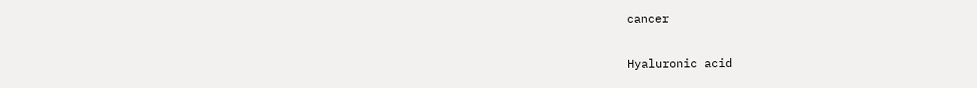cancer

Hyaluronic acid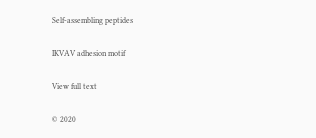Self-assembling peptides

IKVAV adhesion motif

View full text

© 2020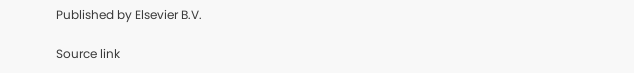Published by Elsevier B.V.

Source link